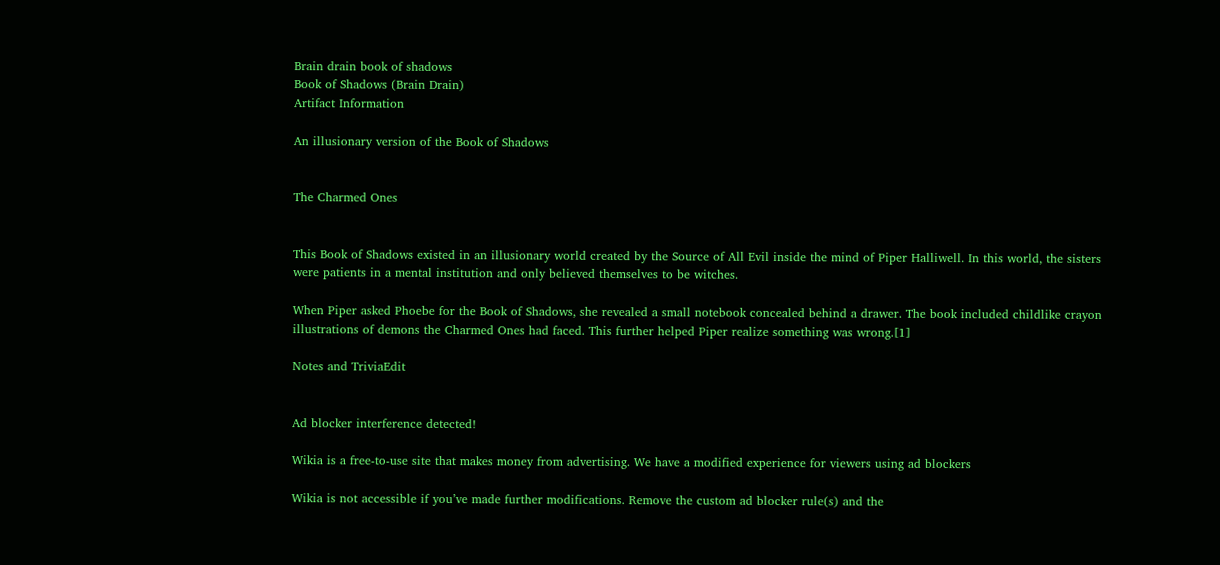Brain drain book of shadows
Book of Shadows (Brain Drain)
Artifact Information

An illusionary version of the Book of Shadows


The Charmed Ones


This Book of Shadows existed in an illusionary world created by the Source of All Evil inside the mind of Piper Halliwell. In this world, the sisters were patients in a mental institution and only believed themselves to be witches.

When Piper asked Phoebe for the Book of Shadows, she revealed a small notebook concealed behind a drawer. The book included childlike crayon illustrations of demons the Charmed Ones had faced. This further helped Piper realize something was wrong.[1]

Notes and TriviaEdit


Ad blocker interference detected!

Wikia is a free-to-use site that makes money from advertising. We have a modified experience for viewers using ad blockers

Wikia is not accessible if you’ve made further modifications. Remove the custom ad blocker rule(s) and the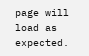page will load as expected.